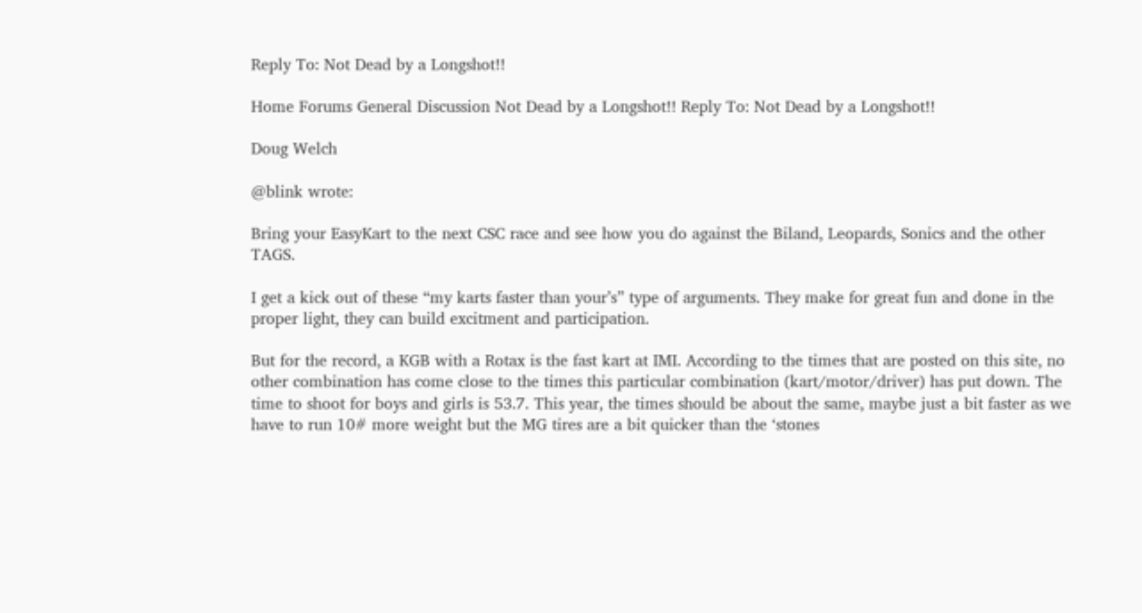Reply To: Not Dead by a Longshot!!

Home Forums General Discussion Not Dead by a Longshot!! Reply To: Not Dead by a Longshot!!

Doug Welch

@blink wrote:

Bring your EasyKart to the next CSC race and see how you do against the Biland, Leopards, Sonics and the other TAGS.

I get a kick out of these “my karts faster than your’s” type of arguments. They make for great fun and done in the proper light, they can build excitment and participation.

But for the record, a KGB with a Rotax is the fast kart at IMI. According to the times that are posted on this site, no other combination has come close to the times this particular combination (kart/motor/driver) has put down. The time to shoot for boys and girls is 53.7. This year, the times should be about the same, maybe just a bit faster as we have to run 10# more weight but the MG tires are a bit quicker than the ‘stones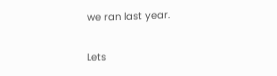we ran last year.

Lets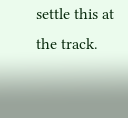settle this at the track.